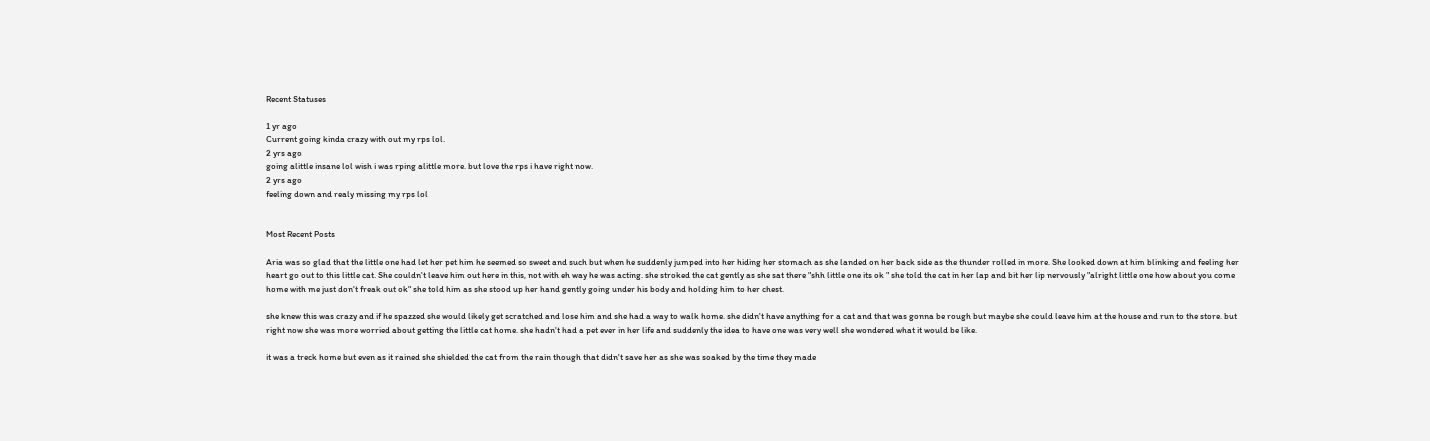Recent Statuses

1 yr ago
Current going kinda crazy with out my rps lol.
2 yrs ago
going alittle insane lol wish i was rping alittle more. but love the rps i have right now.
2 yrs ago
feeling down and realy missing my rps lol


Most Recent Posts

Aria was so glad that the little one had let her pet him he seemed so sweet and such but when he suddenly jumped into her hiding her stomach as she landed on her back side as the thunder rolled in more. She looked down at him blinking and feeling her heart go out to this little cat. She couldn't leave him out here in this, not with eh way he was acting. she stroked the cat gently as she sat there "shh little one its ok " she told the cat in her lap and bit her lip nervously "alright little one how about you come home with me just don't freak out ok" she told him as she stood up her hand gently going under his body and holding him to her chest.

she knew this was crazy and if he spazzed she would likely get scratched and lose him and she had a way to walk home. she didn't have anything for a cat and that was gonna be rough but maybe she could leave him at the house and run to the store. but right now she was more worried about getting the little cat home. she hadn't had a pet ever in her life and suddenly the idea to have one was very well she wondered what it would be like.

it was a treck home but even as it rained she shielded the cat from the rain though that didn't save her as she was soaked by the time they made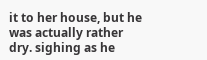it to her house, but he was actually rather dry. sighing as he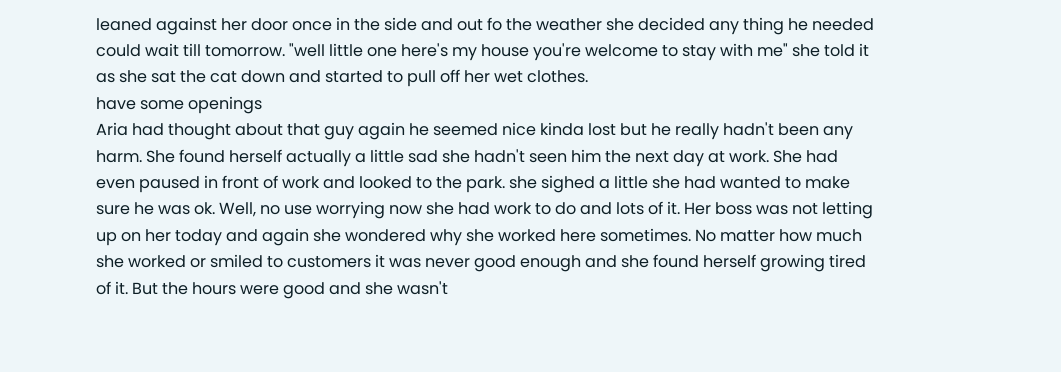leaned against her door once in the side and out fo the weather she decided any thing he needed could wait till tomorrow. "well little one here's my house you're welcome to stay with me" she told it as she sat the cat down and started to pull off her wet clothes.
have some openings
Aria had thought about that guy again he seemed nice kinda lost but he really hadn't been any harm. She found herself actually a little sad she hadn't seen him the next day at work. She had even paused in front of work and looked to the park. she sighed a little she had wanted to make sure he was ok. Well, no use worrying now she had work to do and lots of it. Her boss was not letting up on her today and again she wondered why she worked here sometimes. No matter how much she worked or smiled to customers it was never good enough and she found herself growing tired of it. But the hours were good and she wasn't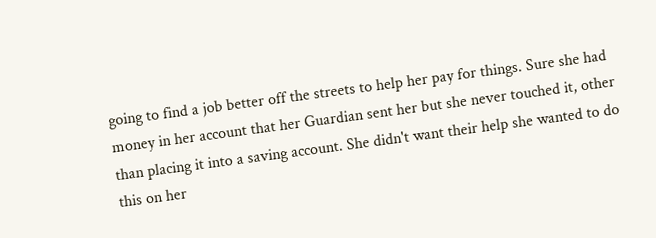going to find a job better off the streets to help her pay for things. Sure she had money in her account that her Guardian sent her but she never touched it, other than placing it into a saving account. She didn't want their help she wanted to do this on her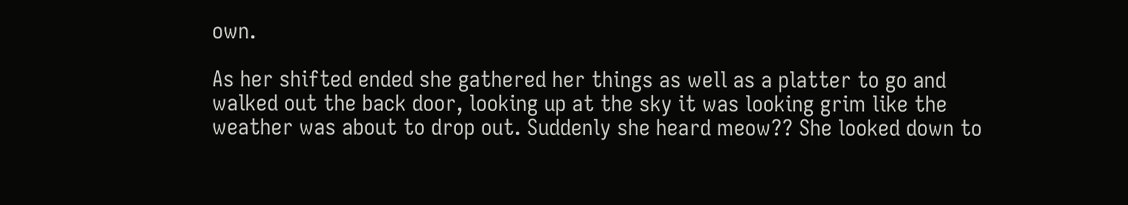own.

As her shifted ended she gathered her things as well as a platter to go and walked out the back door, looking up at the sky it was looking grim like the weather was about to drop out. Suddenly she heard meow?? She looked down to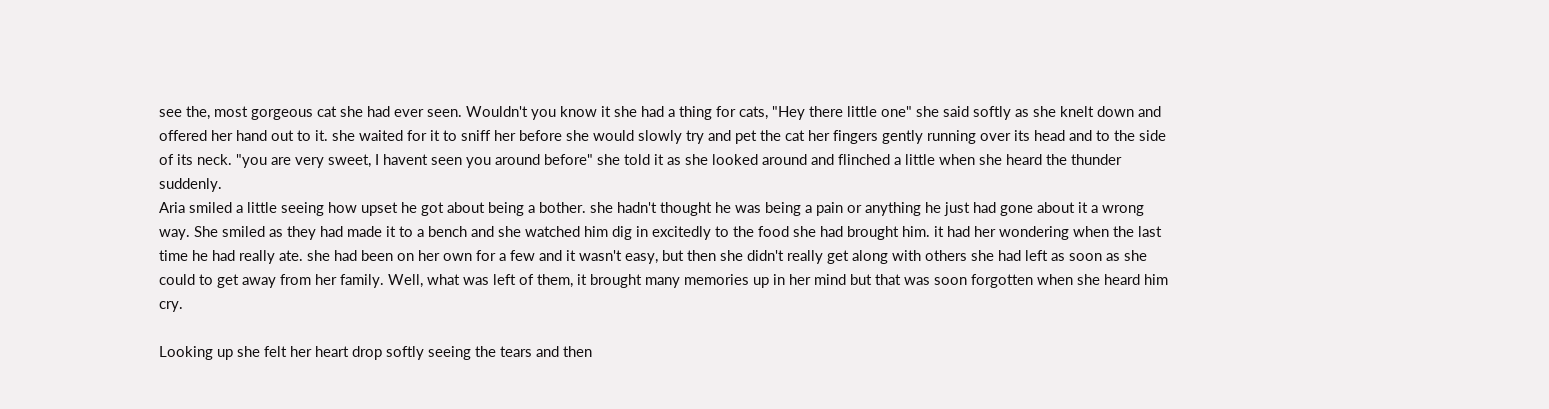see the, most gorgeous cat she had ever seen. Wouldn't you know it she had a thing for cats, "Hey there little one" she said softly as she knelt down and offered her hand out to it. she waited for it to sniff her before she would slowly try and pet the cat her fingers gently running over its head and to the side of its neck. "you are very sweet, I havent seen you around before" she told it as she looked around and flinched a little when she heard the thunder suddenly.
Aria smiled a little seeing how upset he got about being a bother. she hadn't thought he was being a pain or anything he just had gone about it a wrong way. She smiled as they had made it to a bench and she watched him dig in excitedly to the food she had brought him. it had her wondering when the last time he had really ate. she had been on her own for a few and it wasn't easy, but then she didn't really get along with others she had left as soon as she could to get away from her family. Well, what was left of them, it brought many memories up in her mind but that was soon forgotten when she heard him cry.

Looking up she felt her heart drop softly seeing the tears and then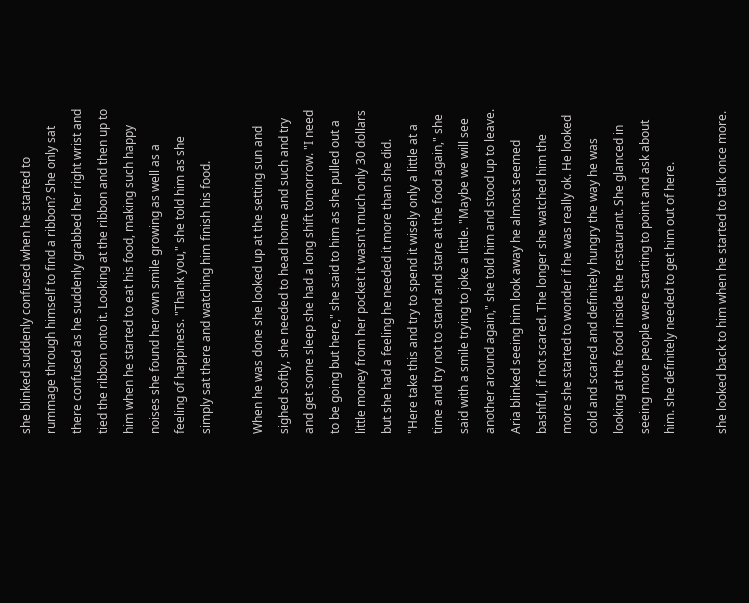she blinked suddenly confused when he started to rummage through himself to find a ribbon? She only sat there confused as he suddenly grabbed her right wrist and tied the ribbon onto it. Looking at the ribbon and then up to him when he started to eat his food, making such happy noises she found her own smile growing as well as a feeling of happiness. "Thank you," she told him as she simply sat there and watching him finish his food.

When he was done she looked up at the setting sun and sighed softly, she needed to head home and such and try and get some sleep she had a long shift tomorrow. "I need to be going but here," she said to him as she pulled out a little money from her pocket it wasn't much only 30 dollars but she had a feeling he needed it more than she did. "Here take this and try to spend it wisely only a little at a time and try not to stand and stare at the food again," she said with a smile trying to joke a little. "Maybe we will see another around again," she told him and stood up to leave.
Aria blinked seeing him look away he almost seemed bashful, if not scared. The longer she watched him the more she started to wonder if he was really ok. He looked cold and scared and definitely hungry the way he was looking at the food inside the restaurant. She glanced in seeing more people were starting to point and ask about him. she definitely needed to get him out of here.

she looked back to him when he started to talk once more.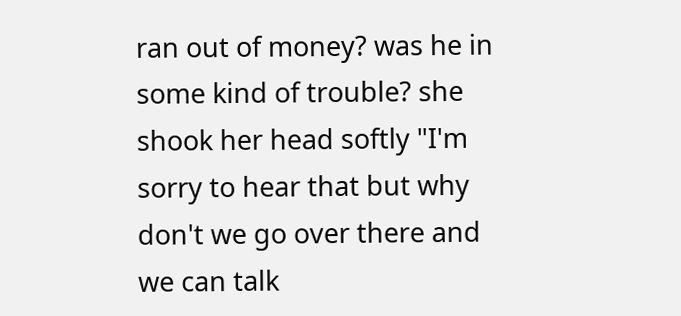ran out of money? was he in some kind of trouble? she shook her head softly "I'm sorry to hear that but why don't we go over there and we can talk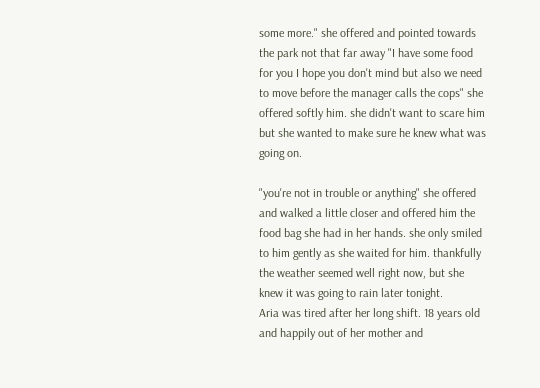some more." she offered and pointed towards the park not that far away "I have some food for you I hope you don't mind but also we need to move before the manager calls the cops" she offered softly him. she didn't want to scare him but she wanted to make sure he knew what was going on.

"you're not in trouble or anything" she offered and walked a little closer and offered him the food bag she had in her hands. she only smiled to him gently as she waited for him. thankfully the weather seemed well right now, but she knew it was going to rain later tonight.
Aria was tired after her long shift. 18 years old and happily out of her mother and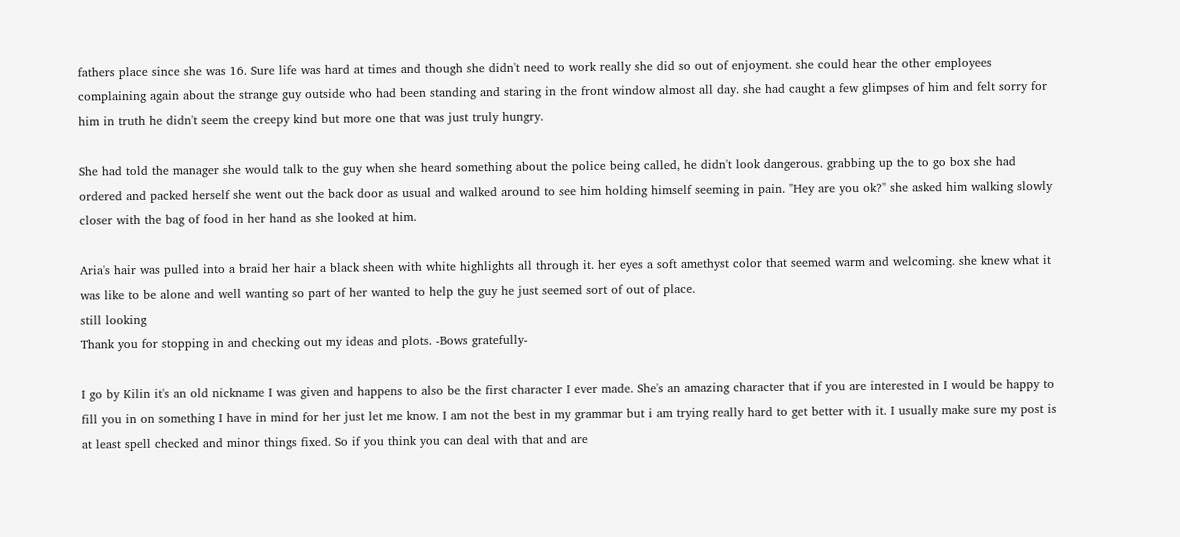fathers place since she was 16. Sure life was hard at times and though she didn't need to work really she did so out of enjoyment. she could hear the other employees complaining again about the strange guy outside who had been standing and staring in the front window almost all day. she had caught a few glimpses of him and felt sorry for him in truth he didn't seem the creepy kind but more one that was just truly hungry.

She had told the manager she would talk to the guy when she heard something about the police being called, he didn't look dangerous. grabbing up the to go box she had ordered and packed herself she went out the back door as usual and walked around to see him holding himself seeming in pain. "Hey are you ok?" she asked him walking slowly closer with the bag of food in her hand as she looked at him.

Aria's hair was pulled into a braid her hair a black sheen with white highlights all through it. her eyes a soft amethyst color that seemed warm and welcoming. she knew what it was like to be alone and well wanting so part of her wanted to help the guy he just seemed sort of out of place.
still looking
Thank you for stopping in and checking out my ideas and plots. -Bows gratefully-

I go by Kilin it's an old nickname I was given and happens to also be the first character I ever made. She's an amazing character that if you are interested in I would be happy to fill you in on something I have in mind for her just let me know. I am not the best in my grammar but i am trying really hard to get better with it. I usually make sure my post is at least spell checked and minor things fixed. So if you think you can deal with that and are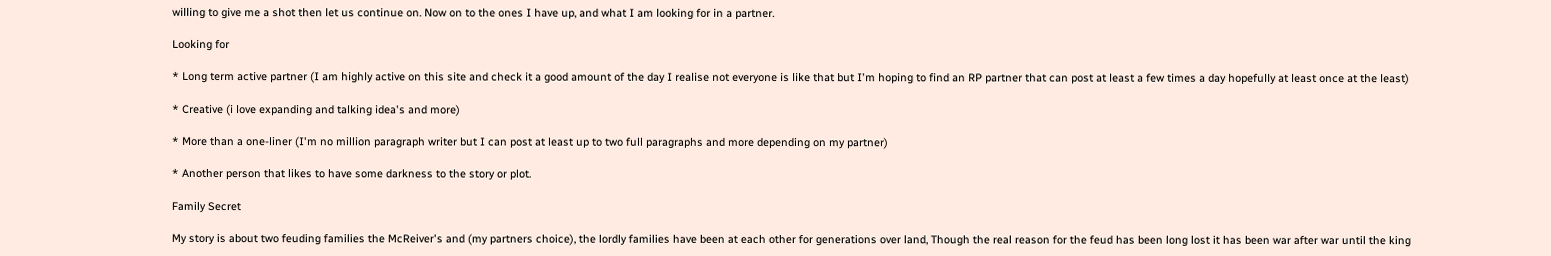willing to give me a shot then let us continue on. Now on to the ones I have up, and what I am looking for in a partner.

Looking for

* Long term active partner (I am highly active on this site and check it a good amount of the day I realise not everyone is like that but I'm hoping to find an RP partner that can post at least a few times a day hopefully at least once at the least)

* Creative (i love expanding and talking idea's and more)

* More than a one-liner (I'm no million paragraph writer but I can post at least up to two full paragraphs and more depending on my partner)

* Another person that likes to have some darkness to the story or plot.

Family Secret

My story is about two feuding families the McReiver's and (my partners choice), the lordly families have been at each other for generations over land, Though the real reason for the feud has been long lost it has been war after war until the king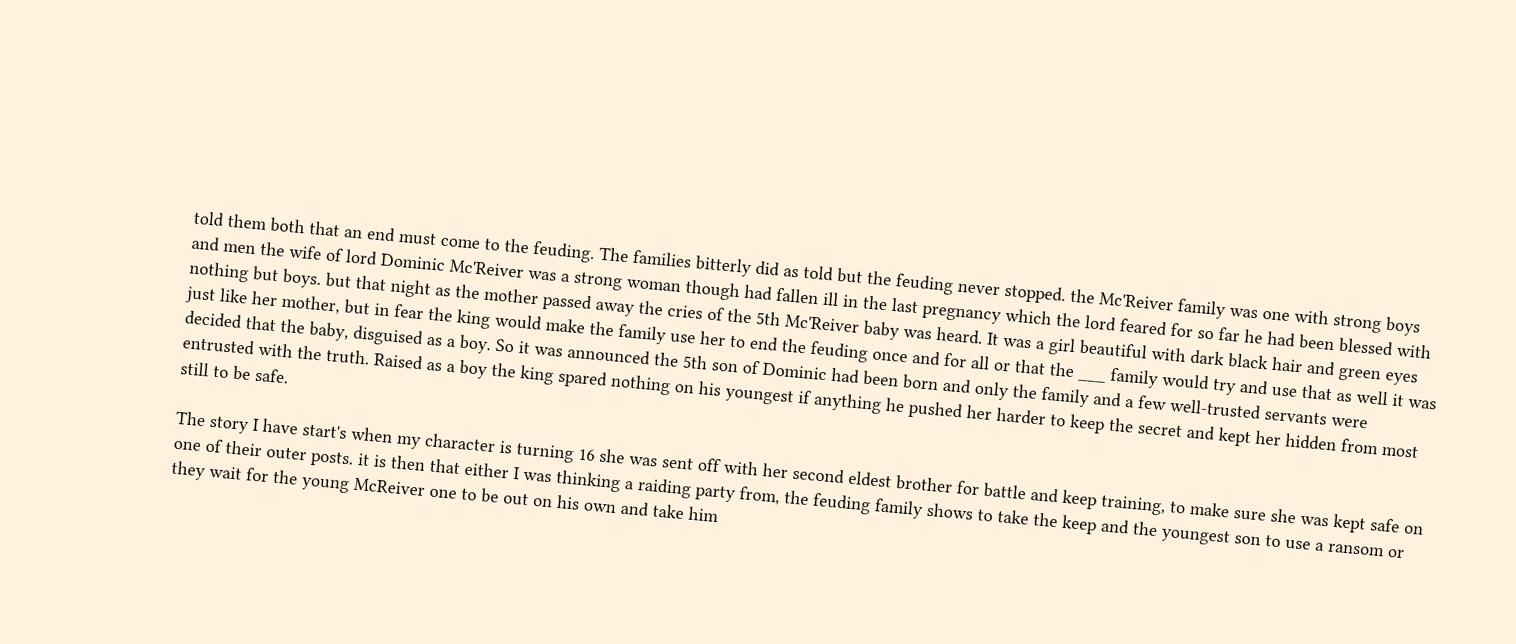told them both that an end must come to the feuding. The families bitterly did as told but the feuding never stopped. the Mc'Reiver family was one with strong boys and men the wife of lord Dominic Mc'Reiver was a strong woman though had fallen ill in the last pregnancy which the lord feared for so far he had been blessed with nothing but boys. but that night as the mother passed away the cries of the 5th Mc'Reiver baby was heard. It was a girl beautiful with dark black hair and green eyes just like her mother, but in fear the king would make the family use her to end the feuding once and for all or that the ___ family would try and use that as well it was decided that the baby, disguised as a boy. So it was announced the 5th son of Dominic had been born and only the family and a few well-trusted servants were entrusted with the truth. Raised as a boy the king spared nothing on his youngest if anything he pushed her harder to keep the secret and kept her hidden from most still to be safe.

The story I have start's when my character is turning 16 she was sent off with her second eldest brother for battle and keep training, to make sure she was kept safe on one of their outer posts. it is then that either I was thinking a raiding party from, the feuding family shows to take the keep and the youngest son to use a ransom or they wait for the young McReiver one to be out on his own and take him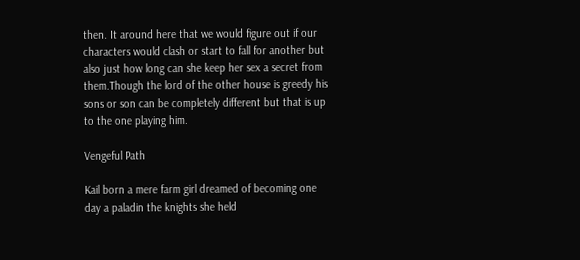then. It around here that we would figure out if our characters would clash or start to fall for another but also just how long can she keep her sex a secret from them.Though the lord of the other house is greedy his sons or son can be completely different but that is up to the one playing him.

Vengeful Path

Kail born a mere farm girl dreamed of becoming one day a paladin the knights she held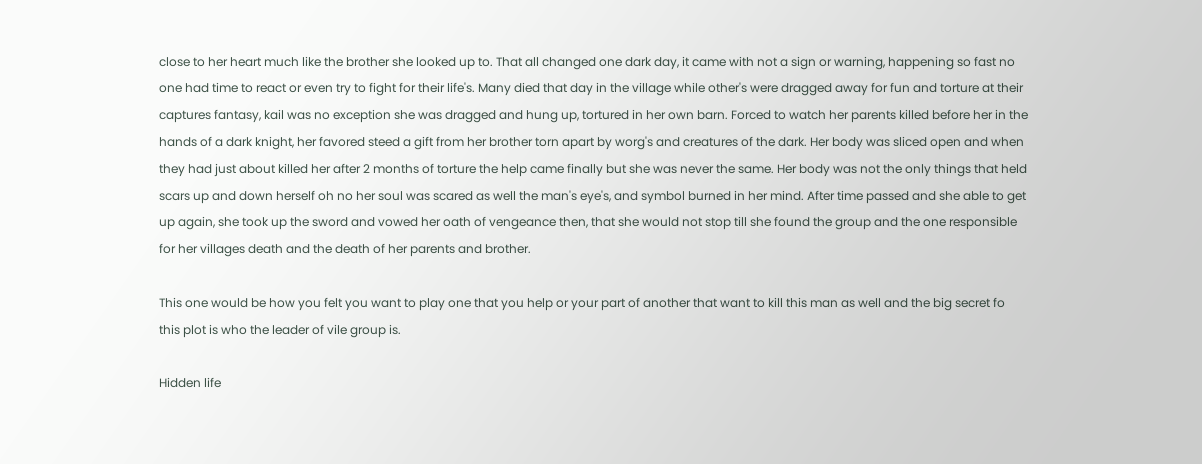close to her heart much like the brother she looked up to. That all changed one dark day, it came with not a sign or warning, happening so fast no one had time to react or even try to fight for their life's. Many died that day in the village while other's were dragged away for fun and torture at their captures fantasy, kail was no exception she was dragged and hung up, tortured in her own barn. Forced to watch her parents killed before her in the hands of a dark knight, her favored steed a gift from her brother torn apart by worg's and creatures of the dark. Her body was sliced open and when they had just about killed her after 2 months of torture the help came finally but she was never the same. Her body was not the only things that held scars up and down herself oh no her soul was scared as well the man's eye's, and symbol burned in her mind. After time passed and she able to get up again, she took up the sword and vowed her oath of vengeance then, that she would not stop till she found the group and the one responsible for her villages death and the death of her parents and brother.

This one would be how you felt you want to play one that you help or your part of another that want to kill this man as well and the big secret fo this plot is who the leader of vile group is.

Hidden life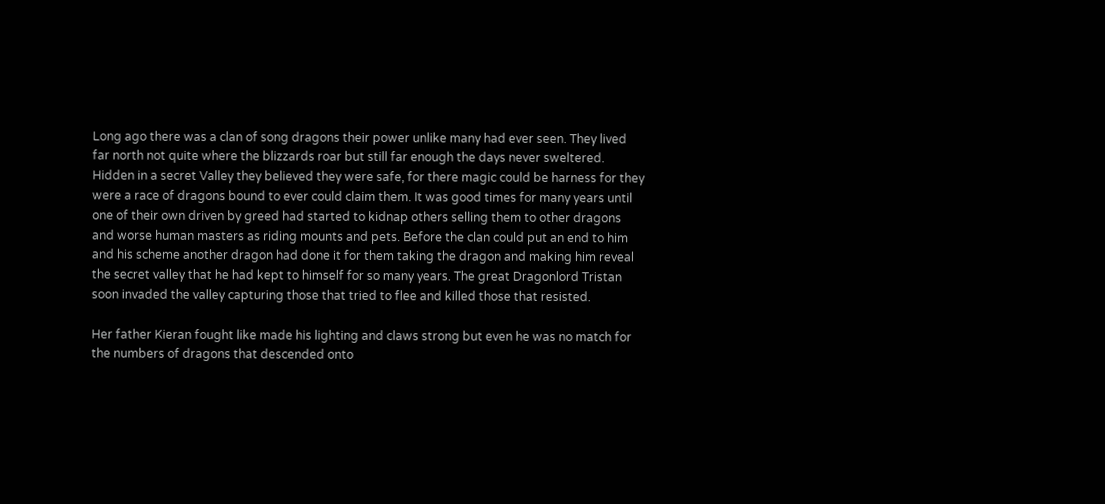Long ago there was a clan of song dragons their power unlike many had ever seen. They lived far north not quite where the blizzards roar but still far enough the days never sweltered. Hidden in a secret Valley they believed they were safe, for there magic could be harness for they were a race of dragons bound to ever could claim them. It was good times for many years until one of their own driven by greed had started to kidnap others selling them to other dragons and worse human masters as riding mounts and pets. Before the clan could put an end to him and his scheme another dragon had done it for them taking the dragon and making him reveal the secret valley that he had kept to himself for so many years. The great Dragonlord Tristan soon invaded the valley capturing those that tried to flee and killed those that resisted.

Her father Kieran fought like made his lighting and claws strong but even he was no match for the numbers of dragons that descended onto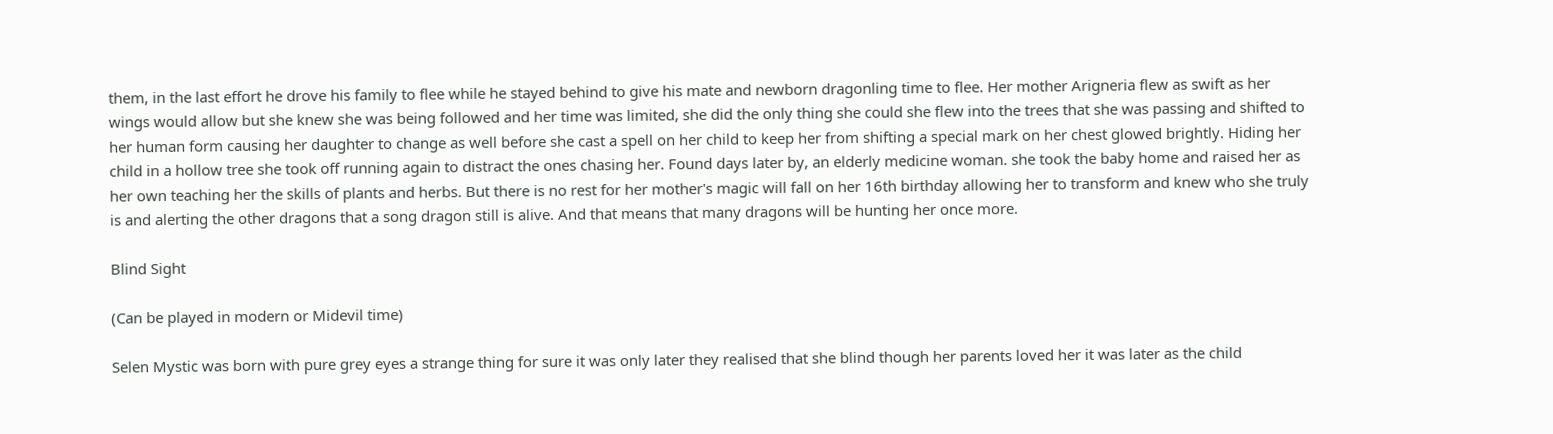them, in the last effort he drove his family to flee while he stayed behind to give his mate and newborn dragonling time to flee. Her mother Arigneria flew as swift as her wings would allow but she knew she was being followed and her time was limited, she did the only thing she could she flew into the trees that she was passing and shifted to her human form causing her daughter to change as well before she cast a spell on her child to keep her from shifting a special mark on her chest glowed brightly. Hiding her child in a hollow tree she took off running again to distract the ones chasing her. Found days later by, an elderly medicine woman. she took the baby home and raised her as her own teaching her the skills of plants and herbs. But there is no rest for her mother's magic will fall on her 16th birthday allowing her to transform and knew who she truly is and alerting the other dragons that a song dragon still is alive. And that means that many dragons will be hunting her once more.

Blind Sight

(Can be played in modern or Midevil time)

Selen Mystic was born with pure grey eyes a strange thing for sure it was only later they realised that she blind though her parents loved her it was later as the child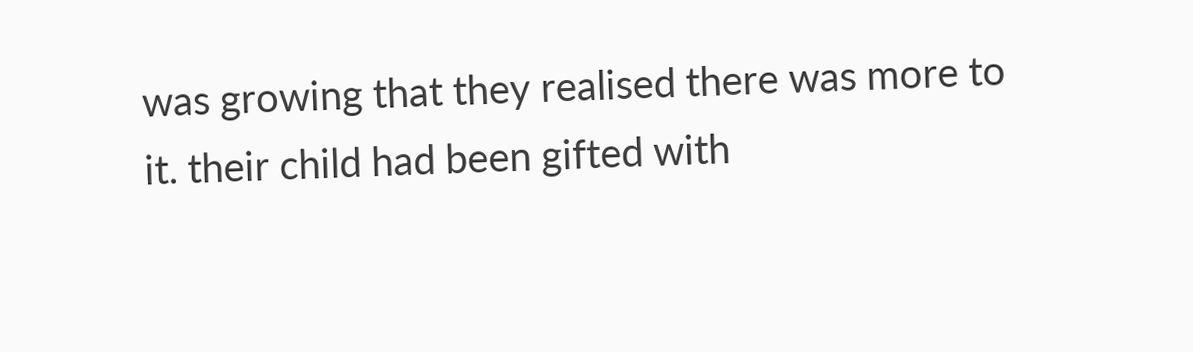was growing that they realised there was more to it. their child had been gifted with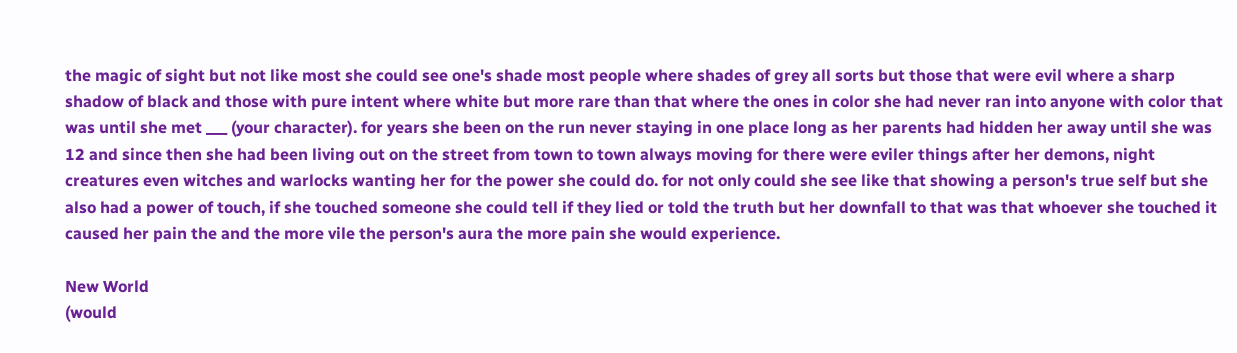the magic of sight but not like most she could see one's shade most people where shades of grey all sorts but those that were evil where a sharp shadow of black and those with pure intent where white but more rare than that where the ones in color she had never ran into anyone with color that was until she met ___ (your character). for years she been on the run never staying in one place long as her parents had hidden her away until she was 12 and since then she had been living out on the street from town to town always moving for there were eviler things after her demons, night creatures even witches and warlocks wanting her for the power she could do. for not only could she see like that showing a person's true self but she also had a power of touch, if she touched someone she could tell if they lied or told the truth but her downfall to that was that whoever she touched it caused her pain the and the more vile the person's aura the more pain she would experience.

New World
(would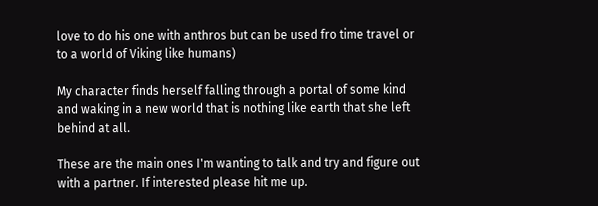love to do his one with anthros but can be used fro time travel or to a world of Viking like humans)

My character finds herself falling through a portal of some kind and waking in a new world that is nothing like earth that she left behind at all.

These are the main ones I'm wanting to talk and try and figure out with a partner. If interested please hit me up.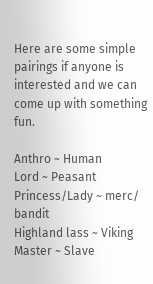Here are some simple pairings if anyone is interested and we can come up with something fun.

Anthro ~ Human
Lord ~ Peasant
Princess/Lady ~ merc/ bandit
Highland lass ~ Viking
Master ~ Slave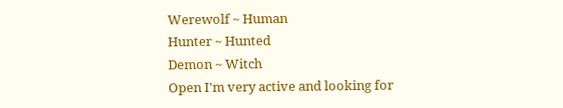Werewolf ~ Human
Hunter ~ Hunted
Demon ~ Witch
Open I'm very active and looking for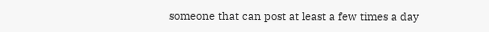someone that can post at least a few times a day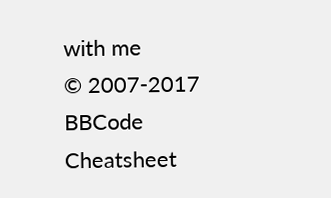with me
© 2007-2017
BBCode Cheatsheet